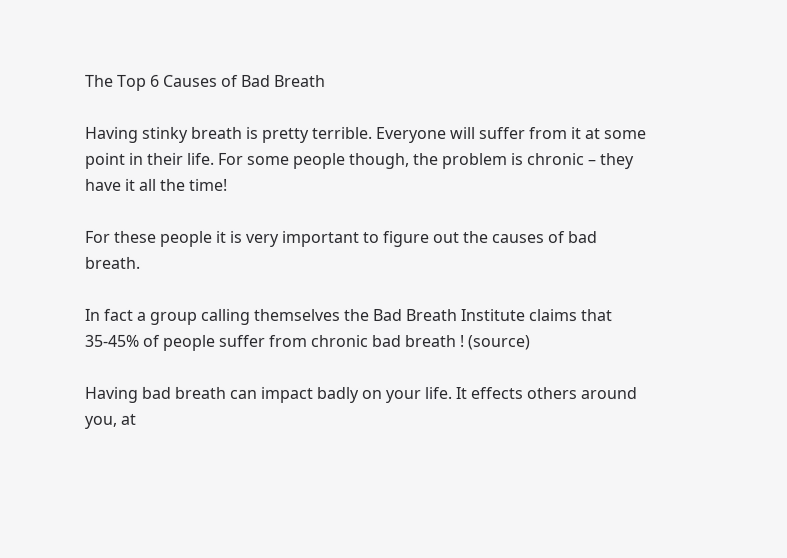The Top 6 Causes of Bad Breath

Having stinky breath is pretty terrible. Everyone will suffer from it at some point in their life. For some people though, the problem is chronic – they have it all the time!

For these people it is very important to figure out the causes of bad breath.

In fact a group calling themselves the Bad Breath Institute claims that 35-45% of people suffer from chronic bad breath ! (source)

Having bad breath can impact badly on your life. It effects others around you, at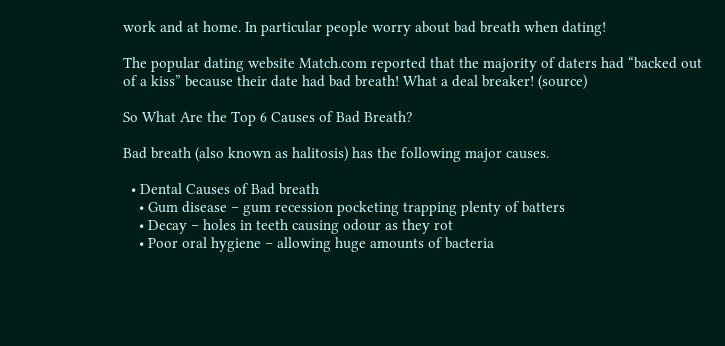work and at home. In particular people worry about bad breath when dating!

The popular dating website Match.com reported that the majority of daters had “backed out of a kiss” because their date had bad breath! What a deal breaker! (source)

So What Are the Top 6 Causes of Bad Breath?

Bad breath (also known as halitosis) has the following major causes.

  • Dental Causes of Bad breath
    • Gum disease – gum recession pocketing trapping plenty of batters
    • Decay – holes in teeth causing odour as they rot
    • Poor oral hygiene – allowing huge amounts of bacteria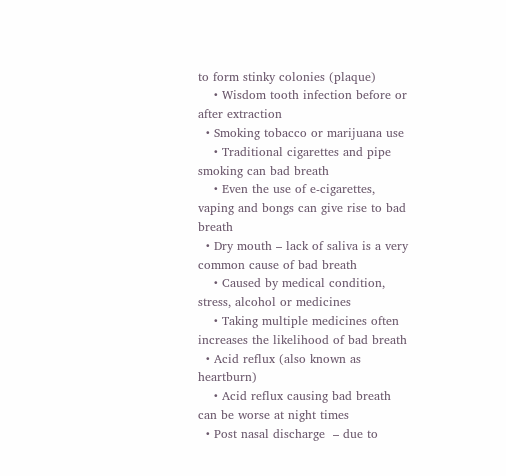to form stinky colonies (plaque)
    • Wisdom tooth infection before or after extraction
  • Smoking tobacco or marijuana use
    • Traditional cigarettes and pipe smoking can bad breath
    • Even the use of e-cigarettes, vaping and bongs can give rise to bad breath
  • Dry mouth – lack of saliva is a very common cause of bad breath
    • Caused by medical condition, stress, alcohol or medicines
    • Taking multiple medicines often increases the likelihood of bad breath
  • Acid reflux (also known as heartburn)
    • Acid reflux causing bad breath can be worse at night times
  • Post nasal discharge  – due to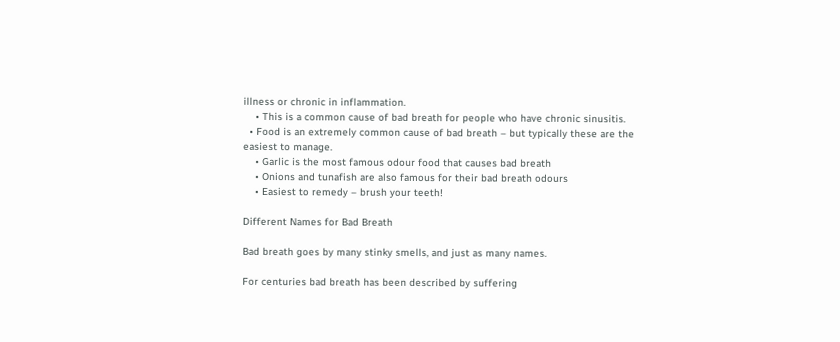illness or chronic in inflammation.
    • This is a common cause of bad breath for people who have chronic sinusitis.
  • Food is an extremely common cause of bad breath – but typically these are the easiest to manage.
    • Garlic is the most famous odour food that causes bad breath
    • Onions and tunafish are also famous for their bad breath odours
    • Easiest to remedy – brush your teeth!

Different Names for Bad Breath

Bad breath goes by many stinky smells, and just as many names.

For centuries bad breath has been described by suffering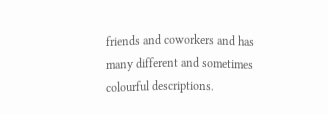friends and coworkers and has many different and sometimes colourful descriptions.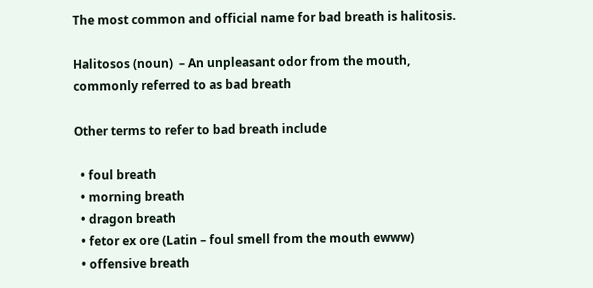The most common and official name for bad breath is halitosis.

Halitosos (noun)  – An unpleasant odor from the mouth, commonly referred to as bad breath

Other terms to refer to bad breath include

  • foul breath
  • morning breath
  • dragon breath
  • fetor ex ore (Latin – foul smell from the mouth ewww)
  • offensive breath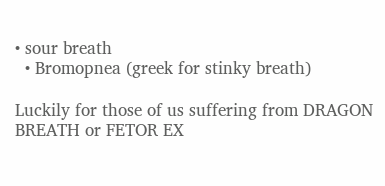• sour breath
  • Bromopnea (greek for stinky breath)

Luckily for those of us suffering from DRAGON BREATH or FETOR EX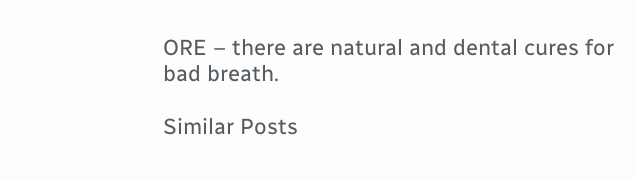ORE – there are natural and dental cures for bad breath.

Similar Posts